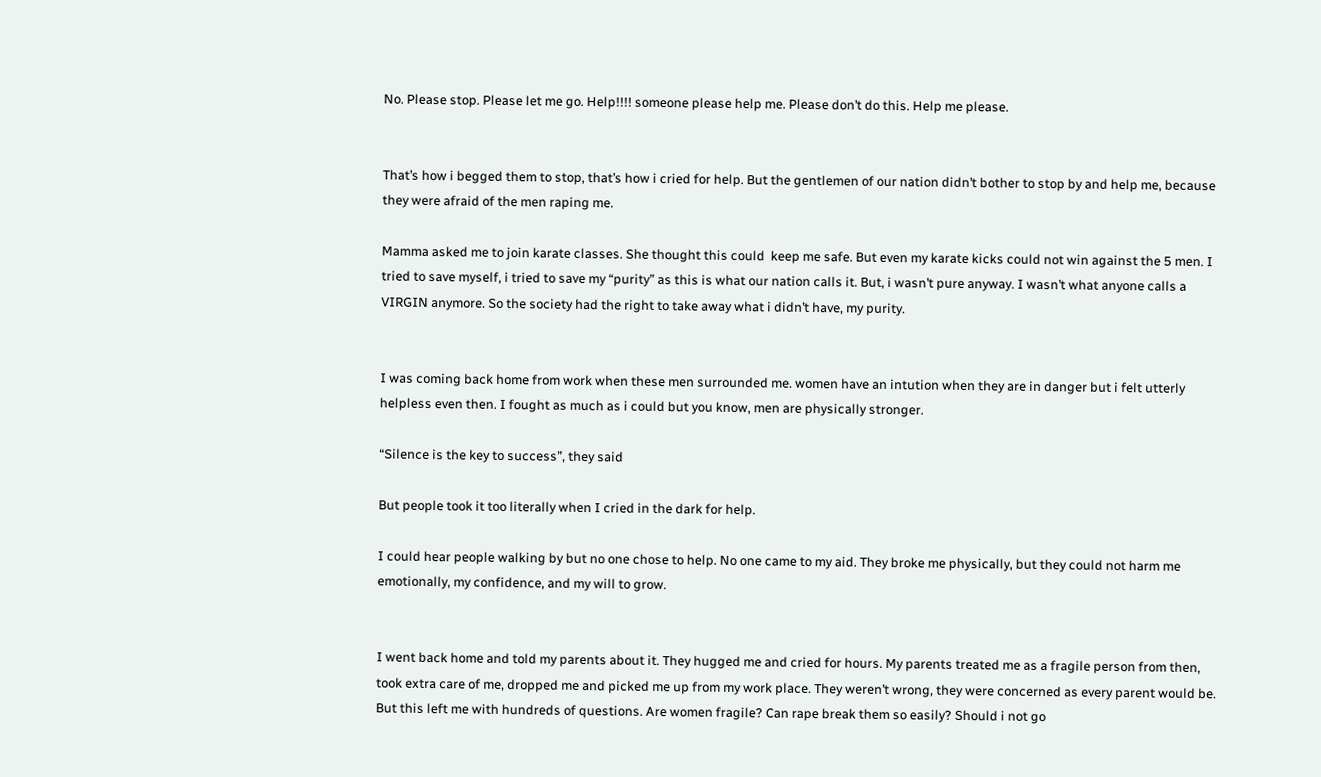No. Please stop. Please let me go. Help!!!! someone please help me. Please don’t do this. Help me please.


That’s how i begged them to stop, that’s how i cried for help. But the gentlemen of our nation didn’t bother to stop by and help me, because they were afraid of the men raping me.

Mamma asked me to join karate classes. She thought this could  keep me safe. But even my karate kicks could not win against the 5 men. I tried to save myself, i tried to save my “purity” as this is what our nation calls it. But, i wasn’t pure anyway. I wasn’t what anyone calls a VIRGIN anymore. So the society had the right to take away what i didn’t have, my purity.


I was coming back home from work when these men surrounded me. women have an intution when they are in danger but i felt utterly helpless even then. I fought as much as i could but you know, men are physically stronger.

“Silence is the key to success”, they said

But people took it too literally when I cried in the dark for help.

I could hear people walking by but no one chose to help. No one came to my aid. They broke me physically, but they could not harm me emotionally, my confidence, and my will to grow.


I went back home and told my parents about it. They hugged me and cried for hours. My parents treated me as a fragile person from then, took extra care of me, dropped me and picked me up from my work place. They weren’t wrong, they were concerned as every parent would be. But this left me with hundreds of questions. Are women fragile? Can rape break them so easily? Should i not go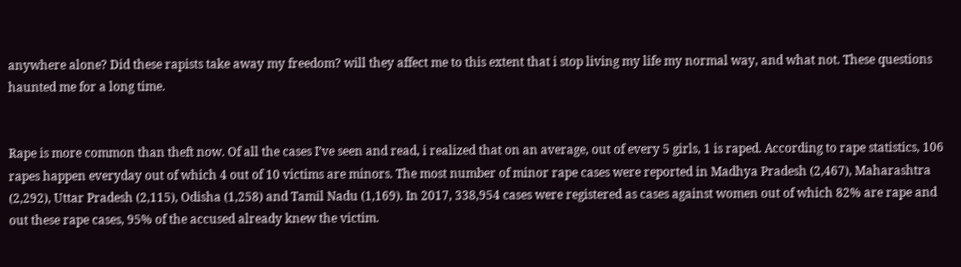anywhere alone? Did these rapists take away my freedom? will they affect me to this extent that i stop living my life my normal way, and what not. These questions haunted me for a long time.


Rape is more common than theft now. Of all the cases I’ve seen and read, i realized that on an average, out of every 5 girls, 1 is raped. According to rape statistics, 106 rapes happen everyday out of which 4 out of 10 victims are minors. The most number of minor rape cases were reported in Madhya Pradesh (2,467), Maharashtra (2,292), Uttar Pradesh (2,115), Odisha (1,258) and Tamil Nadu (1,169). In 2017, 338,954 cases were registered as cases against women out of which 82% are rape and out these rape cases, 95% of the accused already knew the victim.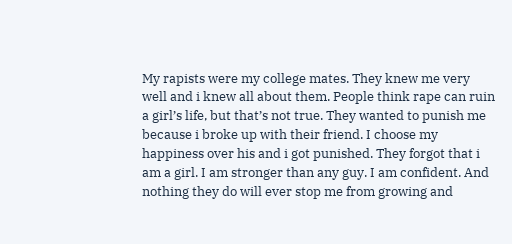My rapists were my college mates. They knew me very well and i knew all about them. People think rape can ruin a girl’s life, but that’s not true. They wanted to punish me because i broke up with their friend. I choose my happiness over his and i got punished. They forgot that i am a girl. I am stronger than any guy. I am confident. And nothing they do will ever stop me from growing and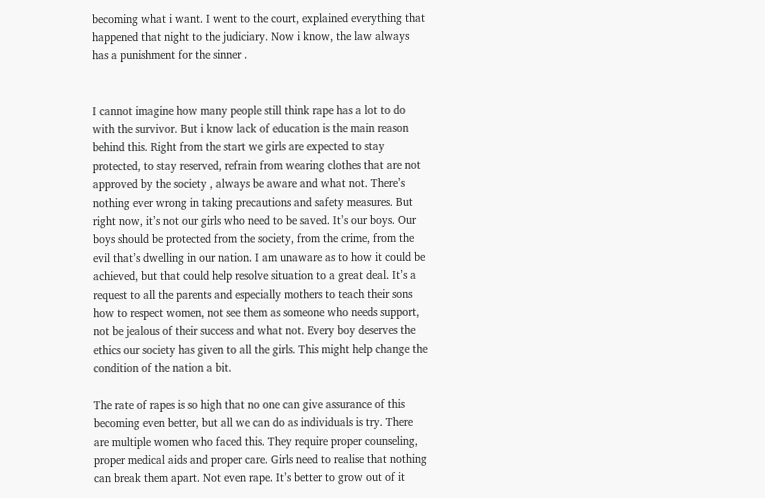becoming what i want. I went to the court, explained everything that happened that night to the judiciary. Now i know, the law always has a punishment for the sinner .


I cannot imagine how many people still think rape has a lot to do with the survivor. But i know lack of education is the main reason behind this. Right from the start we girls are expected to stay protected, to stay reserved, refrain from wearing clothes that are not approved by the society , always be aware and what not. There’s nothing ever wrong in taking precautions and safety measures. But right now, it’s not our girls who need to be saved. It’s our boys. Our boys should be protected from the society, from the crime, from the evil that’s dwelling in our nation. I am unaware as to how it could be achieved, but that could help resolve situation to a great deal. It’s a request to all the parents and especially mothers to teach their sons how to respect women, not see them as someone who needs support, not be jealous of their success and what not. Every boy deserves the ethics our society has given to all the girls. This might help change the condition of the nation a bit.

The rate of rapes is so high that no one can give assurance of this becoming even better, but all we can do as individuals is try. There are multiple women who faced this. They require proper counseling, proper medical aids and proper care. Girls need to realise that nothing can break them apart. Not even rape. It’s better to grow out of it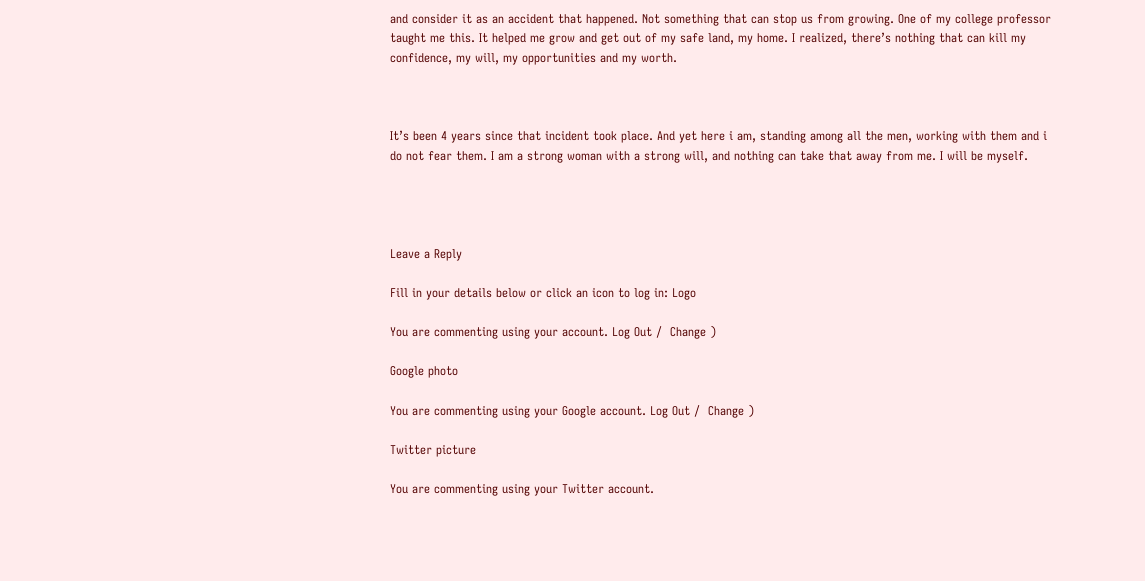and consider it as an accident that happened. Not something that can stop us from growing. One of my college professor taught me this. It helped me grow and get out of my safe land, my home. I realized, there’s nothing that can kill my confidence, my will, my opportunities and my worth.



It’s been 4 years since that incident took place. And yet here i am, standing among all the men, working with them and i do not fear them. I am a strong woman with a strong will, and nothing can take that away from me. I will be myself.




Leave a Reply

Fill in your details below or click an icon to log in: Logo

You are commenting using your account. Log Out /  Change )

Google photo

You are commenting using your Google account. Log Out /  Change )

Twitter picture

You are commenting using your Twitter account.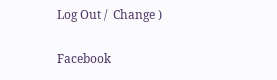Log Out /  Change )

Facebook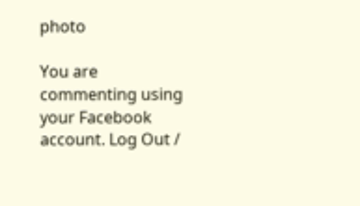photo

You are commenting using your Facebook account. Log Out /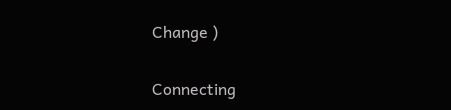Change )

Connecting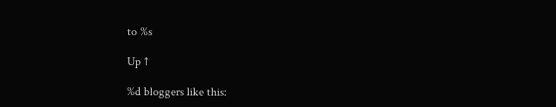to %s

Up ↑

%d bloggers like this: